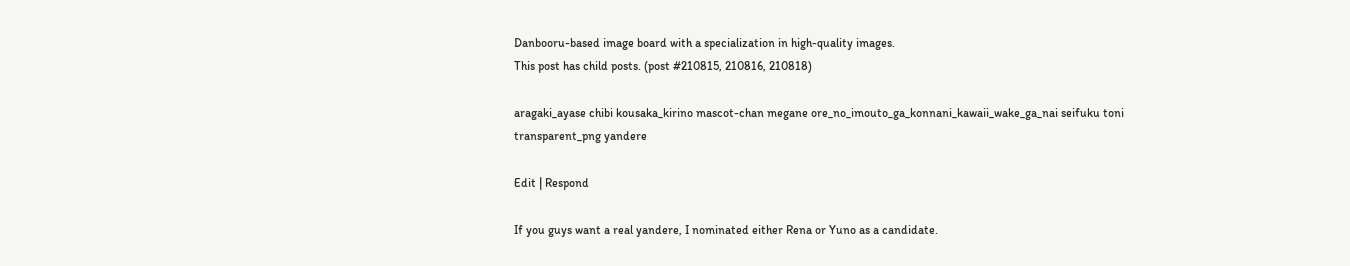Danbooru-based image board with a specialization in high-quality images.
This post has child posts. (post #210815, 210816, 210818)

aragaki_ayase chibi kousaka_kirino mascot-chan megane ore_no_imouto_ga_konnani_kawaii_wake_ga_nai seifuku toni transparent_png yandere

Edit | Respond

If you guys want a real yandere, I nominated either Rena or Yuno as a candidate.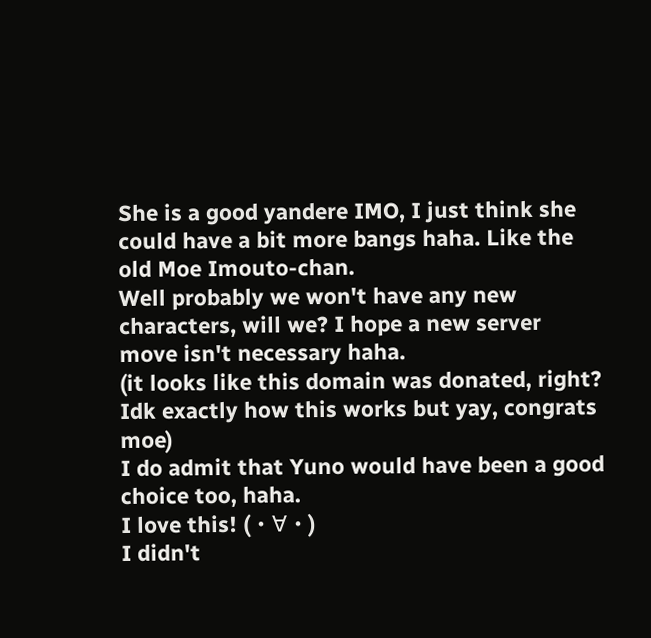She is a good yandere IMO, I just think she could have a bit more bangs haha. Like the old Moe Imouto-chan.
Well probably we won't have any new characters, will we? I hope a new server move isn't necessary haha.
(it looks like this domain was donated, right? Idk exactly how this works but yay, congrats moe)
I do admit that Yuno would have been a good choice too, haha.
I love this! (・∀・)
I didn't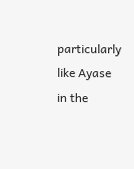particularly like Ayase in the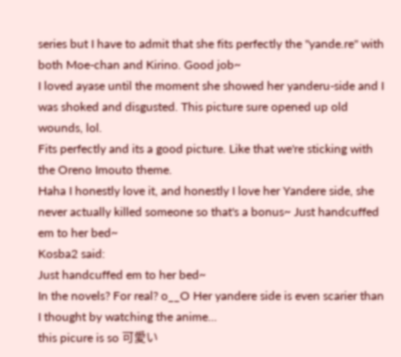series but I have to admit that she fits perfectly the "yande.re" with both Moe-chan and Kirino. Good job~
I loved ayase until the moment she showed her yanderu-side and I was shoked and disgusted. This picture sure opened up old wounds, lol.
Fits perfectly and its a good picture. Like that we're sticking with the Oreno Imouto theme.
Haha I honestly love it, and honestly I love her Yandere side, she never actually killed someone so that's a bonus~ Just handcuffed em to her bed~
Kosba2 said:
Just handcuffed em to her bed~
In the novels? For real? o__O Her yandere side is even scarier than I thought by watching the anime...
this picure is so 可愛い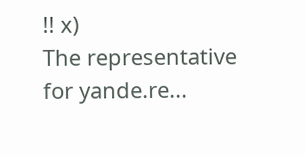!! x)
The representative for yande.re...